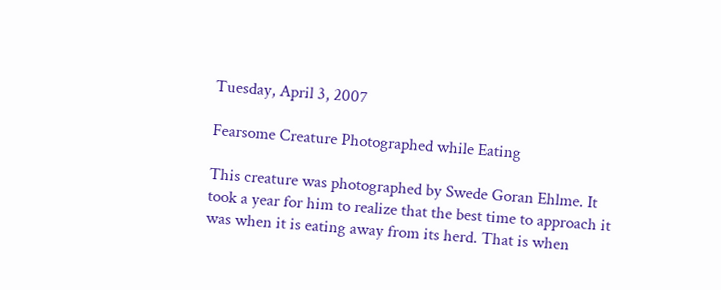Tuesday, April 3, 2007

Fearsome Creature Photographed while Eating

This creature was photographed by Swede Goran Ehlme. It took a year for him to realize that the best time to approach it was when it is eating away from its herd. That is when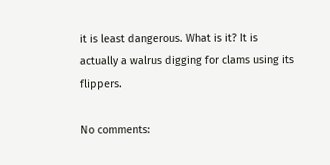it is least dangerous. What is it? It is actually a walrus digging for clams using its flippers.

No comments: